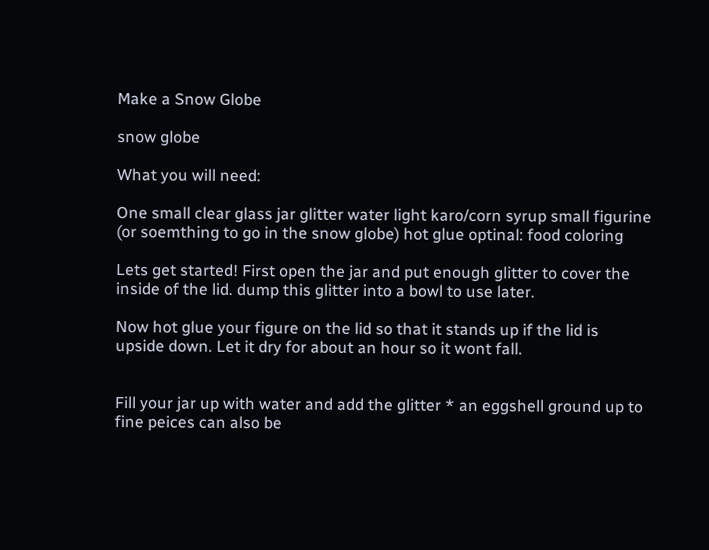Make a Snow Globe

snow globe

What you will need:

One small clear glass jar glitter water light karo/corn syrup small figurine (or soemthing to go in the snow globe) hot glue optinal: food coloring

Lets get started! First open the jar and put enough glitter to cover the inside of the lid. dump this glitter into a bowl to use later.

Now hot glue your figure on the lid so that it stands up if the lid is upside down. Let it dry for about an hour so it wont fall.


Fill your jar up with water and add the glitter * an eggshell ground up to fine peices can also be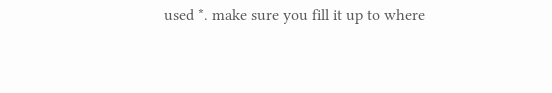used *. make sure you fill it up to where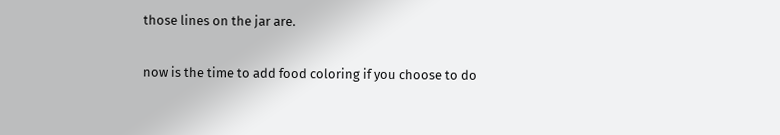those lines on the jar are.

now is the time to add food coloring if you choose to do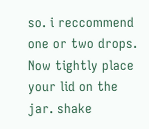so. i reccommend one or two drops. Now tightly place your lid on the jar. shake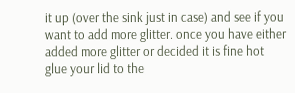it up (over the sink just in case) and see if you want to add more glitter. once you have either added more glitter or decided it is fine hot glue your lid to the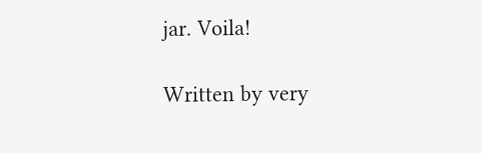jar. Voila!

Written by very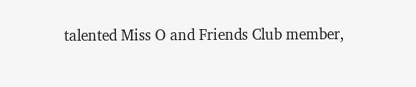talented Miss O and Friends Club member,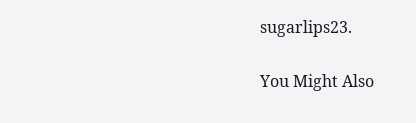sugarlips23.

You Might Also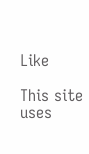Like

This site uses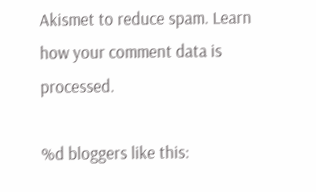Akismet to reduce spam. Learn how your comment data is processed.

%d bloggers like this: